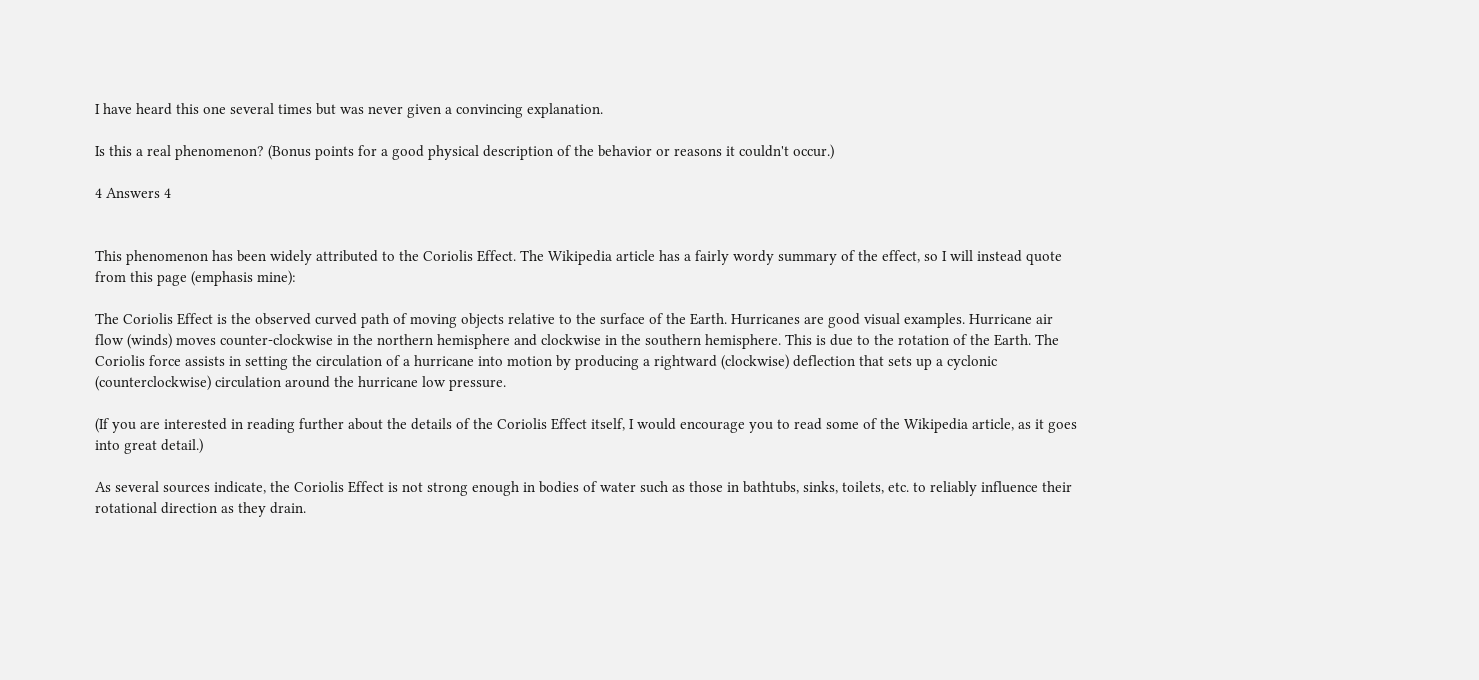I have heard this one several times but was never given a convincing explanation.

Is this a real phenomenon? (Bonus points for a good physical description of the behavior or reasons it couldn't occur.)

4 Answers 4


This phenomenon has been widely attributed to the Coriolis Effect. The Wikipedia article has a fairly wordy summary of the effect, so I will instead quote from this page (emphasis mine):

The Coriolis Effect is the observed curved path of moving objects relative to the surface of the Earth. Hurricanes are good visual examples. Hurricane air flow (winds) moves counter-clockwise in the northern hemisphere and clockwise in the southern hemisphere. This is due to the rotation of the Earth. The Coriolis force assists in setting the circulation of a hurricane into motion by producing a rightward (clockwise) deflection that sets up a cyclonic (counterclockwise) circulation around the hurricane low pressure.

(If you are interested in reading further about the details of the Coriolis Effect itself, I would encourage you to read some of the Wikipedia article, as it goes into great detail.)

As several sources indicate, the Coriolis Effect is not strong enough in bodies of water such as those in bathtubs, sinks, toilets, etc. to reliably influence their rotational direction as they drain.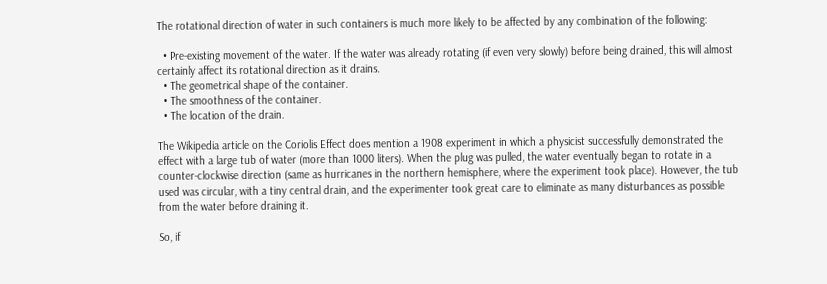The rotational direction of water in such containers is much more likely to be affected by any combination of the following:

  • Pre-existing movement of the water. If the water was already rotating (if even very slowly) before being drained, this will almost certainly affect its rotational direction as it drains.
  • The geometrical shape of the container.
  • The smoothness of the container.
  • The location of the drain.

The Wikipedia article on the Coriolis Effect does mention a 1908 experiment in which a physicist successfully demonstrated the effect with a large tub of water (more than 1000 liters). When the plug was pulled, the water eventually began to rotate in a counter-clockwise direction (same as hurricanes in the northern hemisphere, where the experiment took place). However, the tub used was circular, with a tiny central drain, and the experimenter took great care to eliminate as many disturbances as possible from the water before draining it.

So, if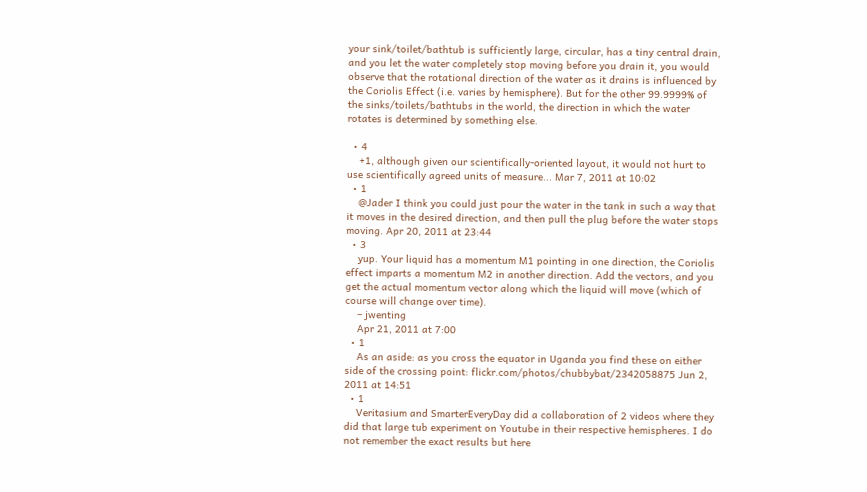your sink/toilet/bathtub is sufficiently large, circular, has a tiny central drain, and you let the water completely stop moving before you drain it, you would observe that the rotational direction of the water as it drains is influenced by the Coriolis Effect (i.e. varies by hemisphere). But for the other 99.9999% of the sinks/toilets/bathtubs in the world, the direction in which the water rotates is determined by something else.

  • 4
    +1, although given our scientifically-oriented layout, it would not hurt to use scientifically agreed units of measure... Mar 7, 2011 at 10:02
  • 1
    @Jader I think you could just pour the water in the tank in such a way that it moves in the desired direction, and then pull the plug before the water stops moving. Apr 20, 2011 at 23:44
  • 3
    yup. Your liquid has a momentum M1 pointing in one direction, the Coriolis effect imparts a momentum M2 in another direction. Add the vectors, and you get the actual momentum vector along which the liquid will move (which of course will change over time).
    – jwenting
    Apr 21, 2011 at 7:00
  • 1
    As an aside: as you cross the equator in Uganda you find these on either side of the crossing point: flickr.com/photos/chubbybat/2342058875 Jun 2, 2011 at 14:51
  • 1
    Veritasium and SmarterEveryDay did a collaboration of 2 videos where they did that large tub experiment on Youtube in their respective hemispheres. I do not remember the exact results but here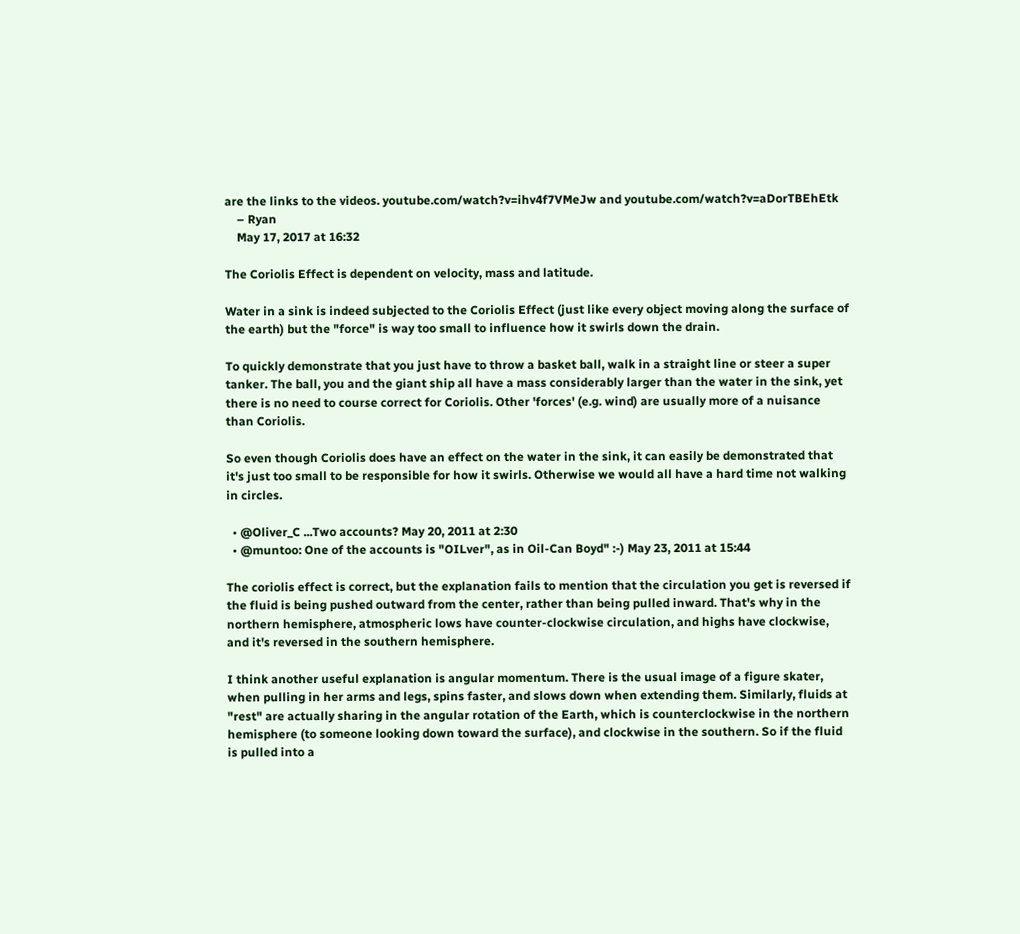are the links to the videos. youtube.com/watch?v=ihv4f7VMeJw and youtube.com/watch?v=aDorTBEhEtk
    – Ryan
    May 17, 2017 at 16:32

The Coriolis Effect is dependent on velocity, mass and latitude.

Water in a sink is indeed subjected to the Coriolis Effect (just like every object moving along the surface of the earth) but the "force" is way too small to influence how it swirls down the drain.

To quickly demonstrate that you just have to throw a basket ball, walk in a straight line or steer a super tanker. The ball, you and the giant ship all have a mass considerably larger than the water in the sink, yet there is no need to course correct for Coriolis. Other 'forces' (e.g. wind) are usually more of a nuisance than Coriolis.

So even though Coriolis does have an effect on the water in the sink, it can easily be demonstrated that it's just too small to be responsible for how it swirls. Otherwise we would all have a hard time not walking in circles.

  • @Oliver_C ...Two accounts? May 20, 2011 at 2:30
  • @muntoo: One of the accounts is "OILver", as in Oil-Can Boyd" :-) May 23, 2011 at 15:44

The coriolis effect is correct, but the explanation fails to mention that the circulation you get is reversed if the fluid is being pushed outward from the center, rather than being pulled inward. That's why in the northern hemisphere, atmospheric lows have counter-clockwise circulation, and highs have clockwise, and it's reversed in the southern hemisphere.

I think another useful explanation is angular momentum. There is the usual image of a figure skater, when pulling in her arms and legs, spins faster, and slows down when extending them. Similarly, fluids at "rest" are actually sharing in the angular rotation of the Earth, which is counterclockwise in the northern hemisphere (to someone looking down toward the surface), and clockwise in the southern. So if the fluid is pulled into a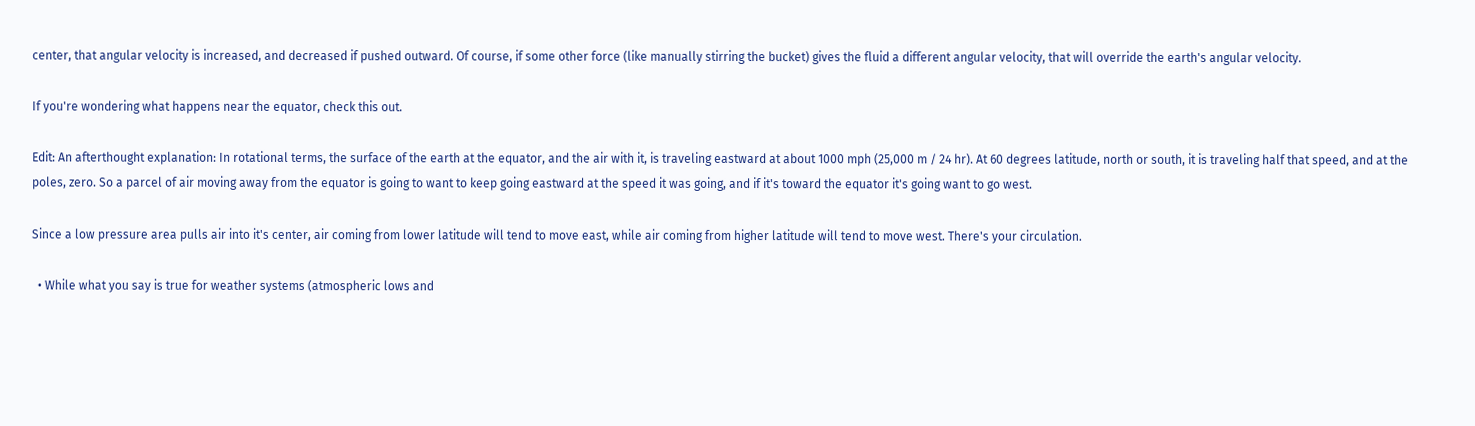center, that angular velocity is increased, and decreased if pushed outward. Of course, if some other force (like manually stirring the bucket) gives the fluid a different angular velocity, that will override the earth's angular velocity.

If you're wondering what happens near the equator, check this out.

Edit: An afterthought explanation: In rotational terms, the surface of the earth at the equator, and the air with it, is traveling eastward at about 1000 mph (25,000 m / 24 hr). At 60 degrees latitude, north or south, it is traveling half that speed, and at the poles, zero. So a parcel of air moving away from the equator is going to want to keep going eastward at the speed it was going, and if it's toward the equator it's going want to go west.

Since a low pressure area pulls air into it's center, air coming from lower latitude will tend to move east, while air coming from higher latitude will tend to move west. There's your circulation.

  • While what you say is true for weather systems (atmospheric lows and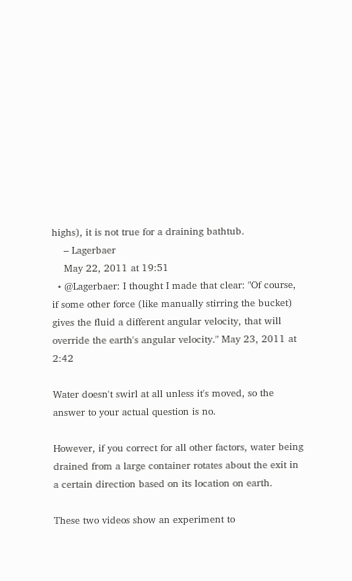highs), it is not true for a draining bathtub.
    – Lagerbaer
    May 22, 2011 at 19:51
  • @Lagerbaer: I thought I made that clear: "Of course, if some other force (like manually stirring the bucket) gives the fluid a different angular velocity, that will override the earth's angular velocity." May 23, 2011 at 2:42

Water doesn't swirl at all unless it's moved, so the answer to your actual question is no.

However, if you correct for all other factors, water being drained from a large container rotates about the exit in a certain direction based on its location on earth.

These two videos show an experiment to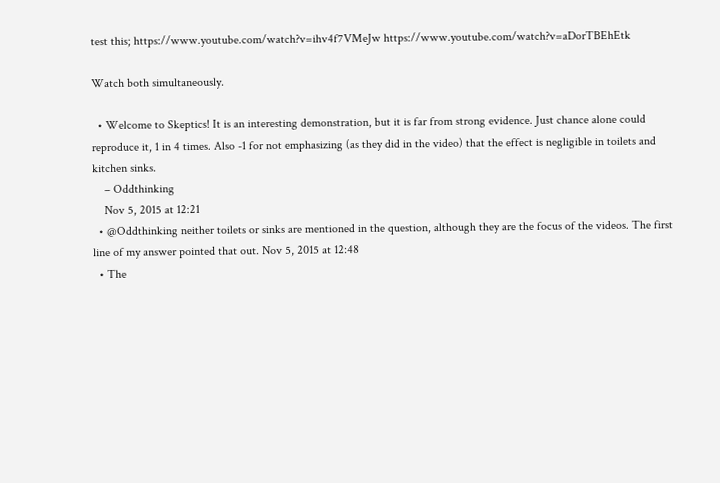test this; https://www.youtube.com/watch?v=ihv4f7VMeJw https://www.youtube.com/watch?v=aDorTBEhEtk

Watch both simultaneously.

  • Welcome to Skeptics! It is an interesting demonstration, but it is far from strong evidence. Just chance alone could reproduce it, 1 in 4 times. Also -1 for not emphasizing (as they did in the video) that the effect is negligible in toilets and kitchen sinks.
    – Oddthinking
    Nov 5, 2015 at 12:21
  • @Oddthinking neither toilets or sinks are mentioned in the question, although they are the focus of the videos. The first line of my answer pointed that out. Nov 5, 2015 at 12:48
  • The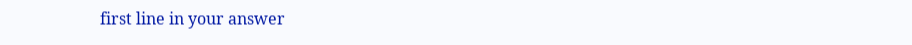first line in your answer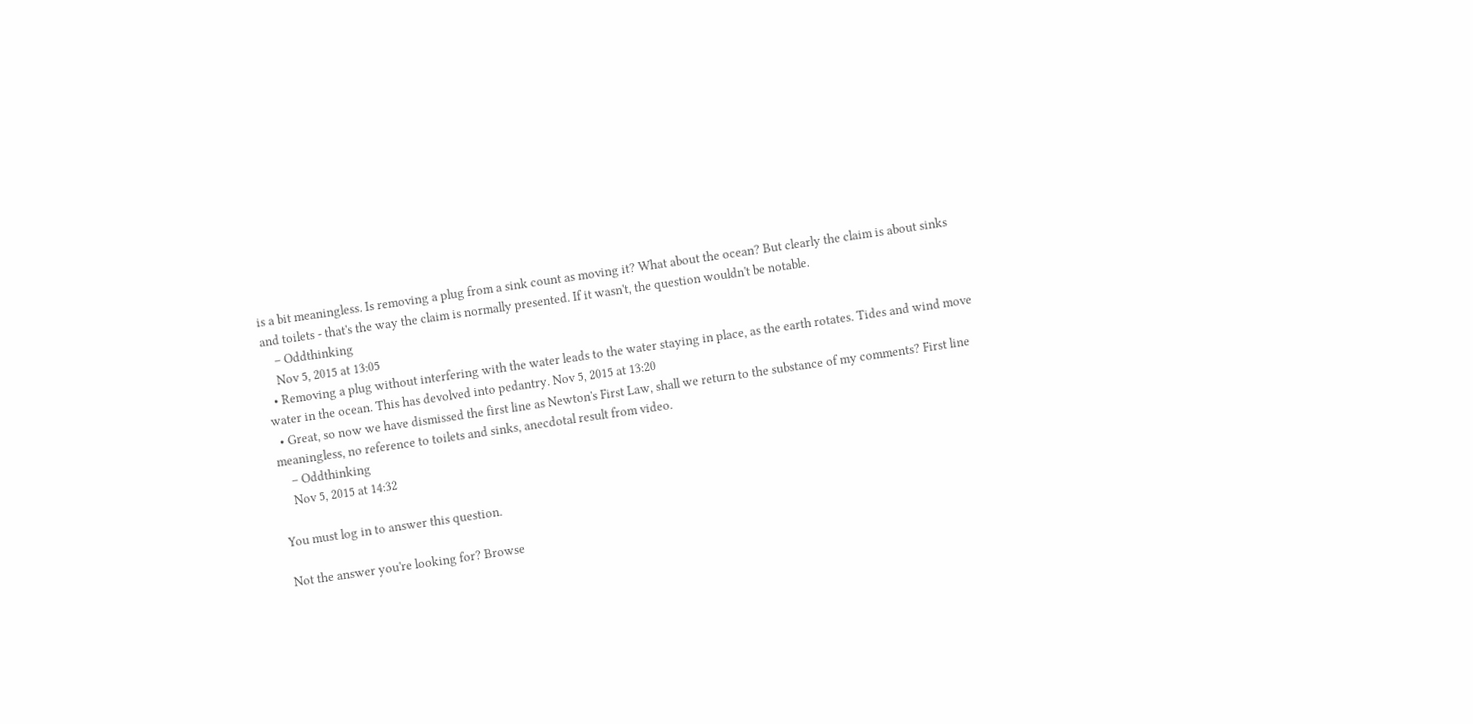is a bit meaningless. Is removing a plug from a sink count as moving it? What about the ocean? But clearly the claim is about sinks and toilets - that's the way the claim is normally presented. If it wasn't, the question wouldn't be notable.
    – Oddthinking
    Nov 5, 2015 at 13:05
  • Removing a plug without interfering with the water leads to the water staying in place, as the earth rotates. Tides and wind move water in the ocean. This has devolved into pedantry. Nov 5, 2015 at 13:20
  • Great, so now we have dismissed the first line as Newton's First Law, shall we return to the substance of my comments? First line meaningless, no reference to toilets and sinks, anecdotal result from video.
    – Oddthinking
    Nov 5, 2015 at 14:32

You must log in to answer this question.

Not the answer you're looking for? Browse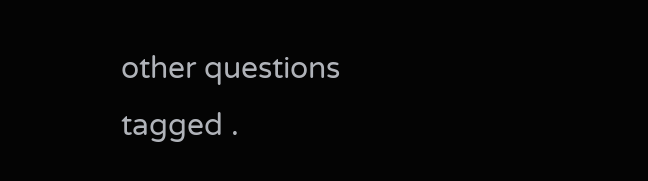other questions tagged .